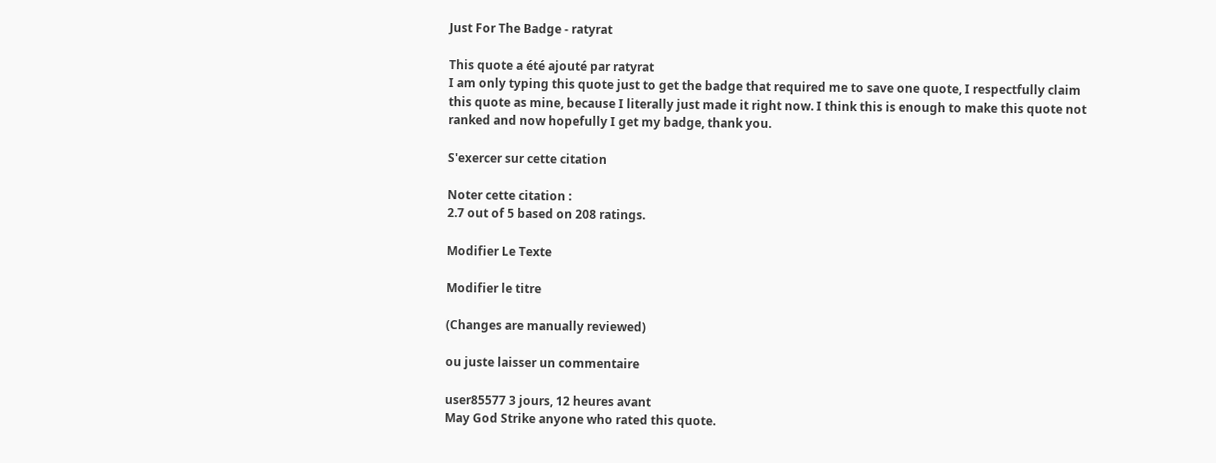Just For The Badge - ratyrat

This quote a été ajouté par ratyrat
I am only typing this quote just to get the badge that required me to save one quote, I respectfully claim this quote as mine, because I literally just made it right now. I think this is enough to make this quote not ranked and now hopefully I get my badge, thank you.

S'exercer sur cette citation

Noter cette citation :
2.7 out of 5 based on 208 ratings.

Modifier Le Texte

Modifier le titre

(Changes are manually reviewed)

ou juste laisser un commentaire

user85577 3 jours, 12 heures avant
May God Strike anyone who rated this quote.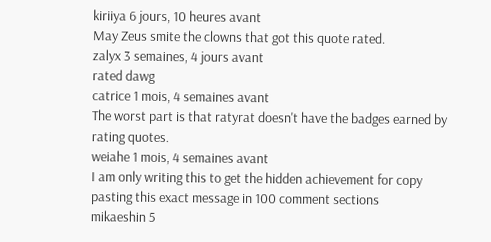kiriiya 6 jours, 10 heures avant
May Zeus smite the clowns that got this quote rated.
zalyx 3 semaines, 4 jours avant
rated dawg
catrice 1 mois, 4 semaines avant
The worst part is that ratyrat doesn't have the badges earned by rating quotes.
weiahe 1 mois, 4 semaines avant
I am only writing this to get the hidden achievement for copy pasting this exact message in 100 comment sections
mikaeshin 5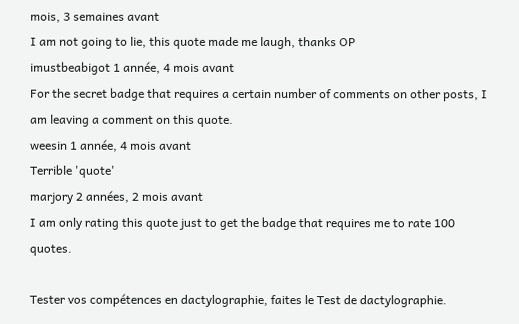mois, 3 semaines avant
I am not going to lie, this quote made me laugh, thanks OP
imustbeabigot 1 année, 4 mois avant
For the secret badge that requires a certain number of comments on other posts, I am leaving a comment on this quote.
weesin 1 année, 4 mois avant
Terrible 'quote'
marjory 2 années, 2 mois avant
I am only rating this quote just to get the badge that requires me to rate 100 quotes.

Tester vos compétences en dactylographie, faites le Test de dactylographie.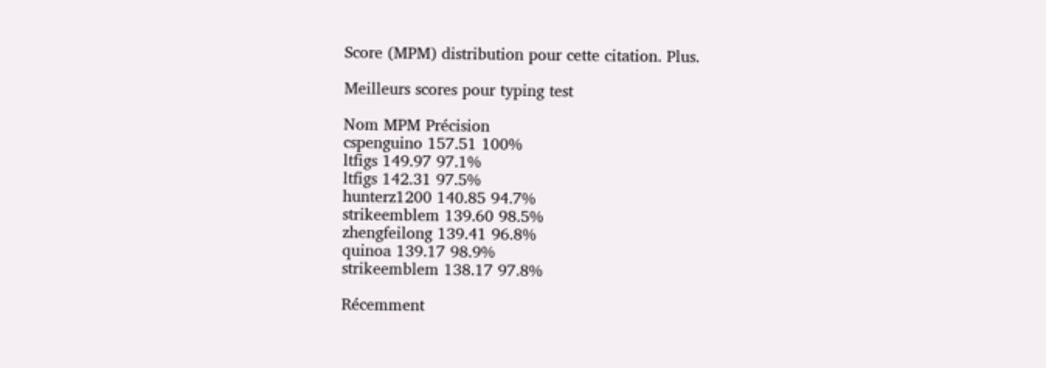Score (MPM) distribution pour cette citation. Plus.

Meilleurs scores pour typing test

Nom MPM Précision
cspenguino 157.51 100%
ltfigs 149.97 97.1%
ltfigs 142.31 97.5%
hunterz1200 140.85 94.7%
strikeemblem 139.60 98.5%
zhengfeilong 139.41 96.8%
quinoa 139.17 98.9%
strikeemblem 138.17 97.8%

Récemment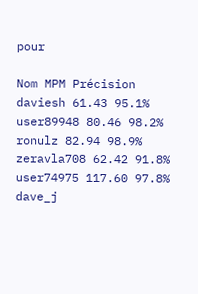pour

Nom MPM Précision
daviesh 61.43 95.1%
user89948 80.46 98.2%
ronulz 82.94 98.9%
zeravla708 62.42 91.8%
user74975 117.60 97.8%
dave_j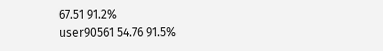67.51 91.2%
user90561 54.76 91.5%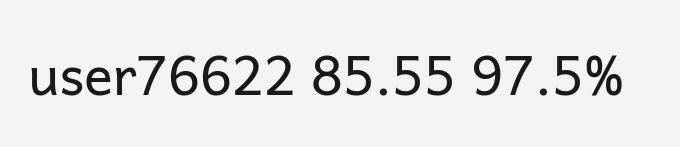user76622 85.55 97.5%